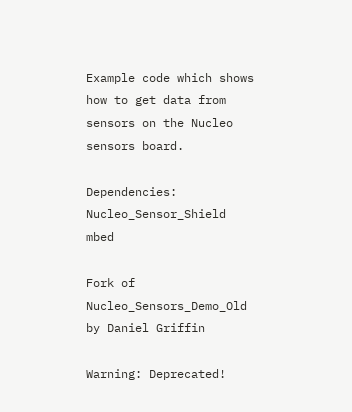Example code which shows how to get data from sensors on the Nucleo sensors board.

Dependencies:   Nucleo_Sensor_Shield mbed

Fork of Nucleo_Sensors_Demo_Old by Daniel Griffin

Warning: Deprecated!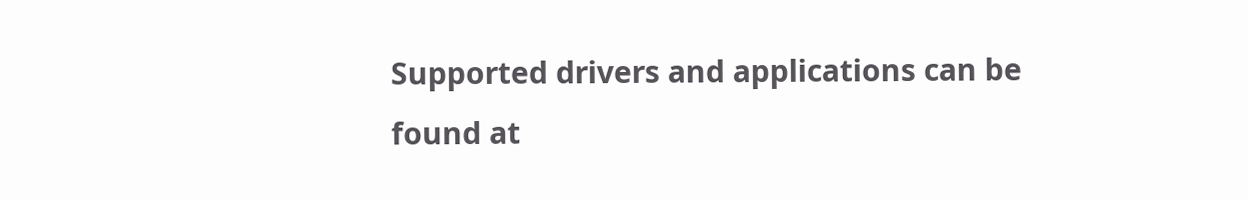Supported drivers and applications can be found at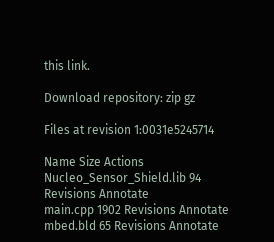this link.

Download repository: zip gz

Files at revision 1:0031e5245714

Name Size Actions
Nucleo_Sensor_Shield.lib 94 Revisions Annotate
main.cpp 1902 Revisions Annotate
mbed.bld 65 Revisions Annotate